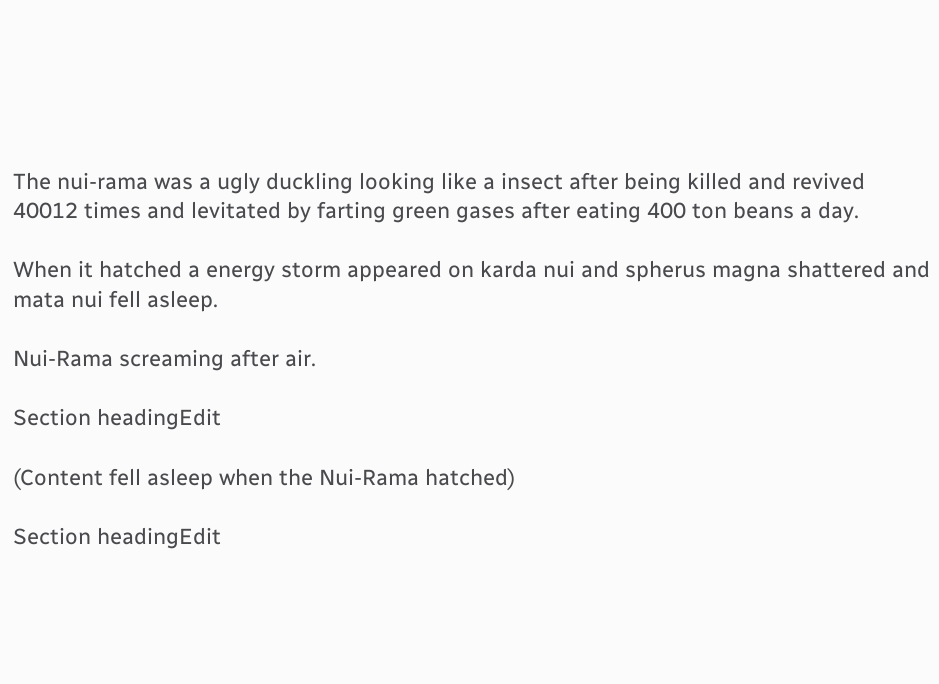The nui-rama was a ugly duckling looking like a insect after being killed and revived 40012 times and levitated by farting green gases after eating 400 ton beans a day.

When it hatched a energy storm appeared on karda nui and spherus magna shattered and mata nui fell asleep.

Nui-Rama screaming after air.

Section headingEdit

(Content fell asleep when the Nui-Rama hatched)

Section headingEdit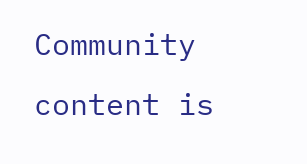Community content is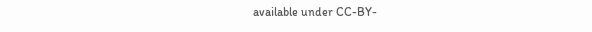available under CC-BY-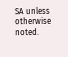SA unless otherwise noted.